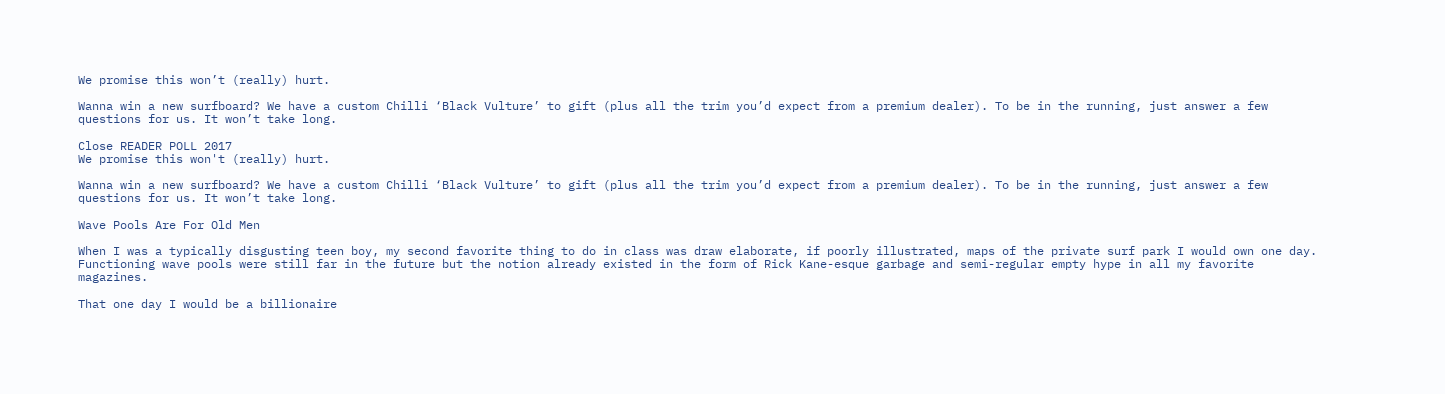We promise this won’t (really) hurt.

Wanna win a new surfboard? We have a custom Chilli ‘Black Vulture’ to gift (plus all the trim you’d expect from a premium dealer). To be in the running, just answer a few questions for us. It won’t take long.

Close READER POLL 2017
We promise this won't (really) hurt.

Wanna win a new surfboard? We have a custom Chilli ‘Black Vulture’ to gift (plus all the trim you’d expect from a premium dealer). To be in the running, just answer a few questions for us. It won’t take long.

Wave Pools Are For Old Men

When I was a typically disgusting teen boy, my second favorite thing to do in class was draw elaborate, if poorly illustrated, maps of the private surf park I would own one day.  Functioning wave pools were still far in the future but the notion already existed in the form of Rick Kane-esque garbage and semi-regular empty hype in all my favorite magazines.

That one day I would be a billionaire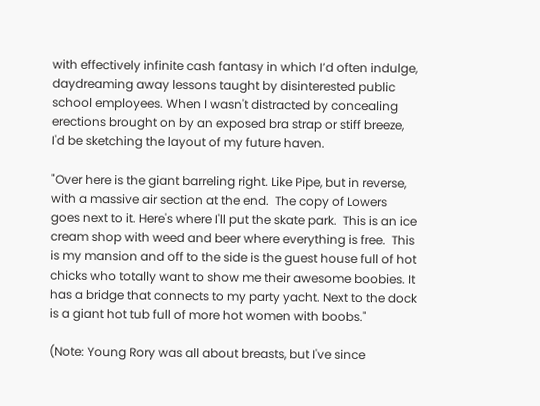with effectively infinite cash fantasy in which I’d often indulge, daydreaming away lessons taught by disinterested public school employees. When I wasn't distracted by concealing erections brought on by an exposed bra strap or stiff breeze, I'd be sketching the layout of my future haven.

"Over here is the giant barreling right. Like Pipe, but in reverse, with a massive air section at the end.  The copy of Lowers goes next to it. Here's where I'll put the skate park.  This is an ice cream shop with weed and beer where everything is free.  This is my mansion and off to the side is the guest house full of hot chicks who totally want to show me their awesome boobies. It has a bridge that connects to my party yacht. Next to the dock is a giant hot tub full of more hot women with boobs."

(Note: Young Rory was all about breasts, but I've since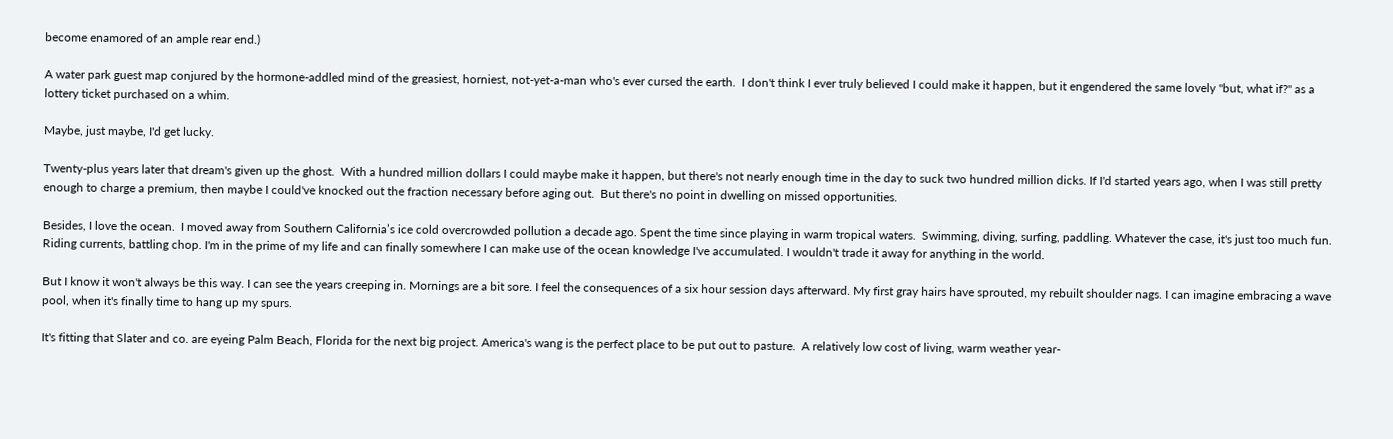become enamored of an ample rear end.)

A water park guest map conjured by the hormone-addled mind of the greasiest, horniest, not-yet-a-man who's ever cursed the earth.  I don't think I ever truly believed I could make it happen, but it engendered the same lovely "but, what if?" as a lottery ticket purchased on a whim.

Maybe, just maybe, I'd get lucky.

Twenty-plus years later that dream's given up the ghost.  With a hundred million dollars I could maybe make it happen, but there's not nearly enough time in the day to suck two hundred million dicks. If I'd started years ago, when I was still pretty enough to charge a premium, then maybe I could've knocked out the fraction necessary before aging out.  But there's no point in dwelling on missed opportunities.

Besides, I love the ocean.  I moved away from Southern California’s ice cold overcrowded pollution a decade ago. Spent the time since playing in warm tropical waters.  Swimming, diving, surfing, paddling. Whatever the case, it's just too much fun. Riding currents, battling chop. I'm in the prime of my life and can finally somewhere I can make use of the ocean knowledge I've accumulated. I wouldn't trade it away for anything in the world.

But I know it won't always be this way. I can see the years creeping in. Mornings are a bit sore. I feel the consequences of a six hour session days afterward. My first gray hairs have sprouted, my rebuilt shoulder nags. I can imagine embracing a wave pool, when it's finally time to hang up my spurs.

It's fitting that Slater and co. are eyeing Palm Beach, Florida for the next big project. America's wang is the perfect place to be put out to pasture.  A relatively low cost of living, warm weather year-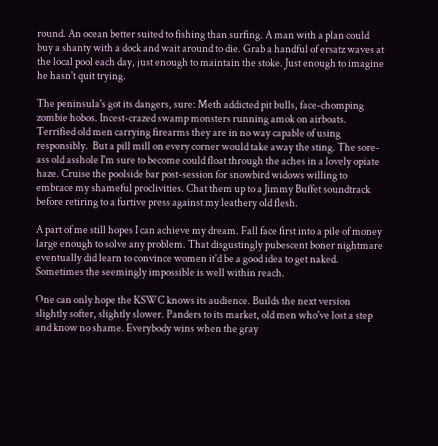round. An ocean better suited to fishing than surfing. A man with a plan could buy a shanty with a dock and wait around to die. Grab a handful of ersatz waves at the local pool each day, just enough to maintain the stoke. Just enough to imagine he hasn't quit trying.

The peninsula's got its dangers, sure: Meth addicted pit bulls, face-chomping zombie hobos. Incest-crazed swamp monsters running amok on airboats. Terrified old men carrying firearms they are in no way capable of using responsibly.  But a pill mill on every corner would take away the sting. The sore-ass old asshole I'm sure to become could float through the aches in a lovely opiate haze. Cruise the poolside bar post-session for snowbird widows willing to embrace my shameful proclivities. Chat them up to a Jimmy Buffet soundtrack before retiring to a furtive press against my leathery old flesh.

A part of me still hopes I can achieve my dream. Fall face first into a pile of money large enough to solve any problem. That disgustingly pubescent boner nightmare eventually did learn to convince women it'd be a good idea to get naked. Sometimes the seemingly impossible is well within reach.

One can only hope the KSWC knows its audience. Builds the next version slightly softer, slightly slower. Panders to its market, old men who've lost a step and know no shame. Everybody wins when the gray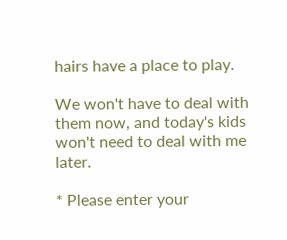hairs have a place to play.

We won't have to deal with them now, and today's kids won't need to deal with me later.

* Please enter your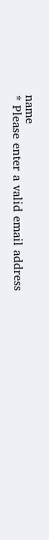name
* Please enter a valid email address